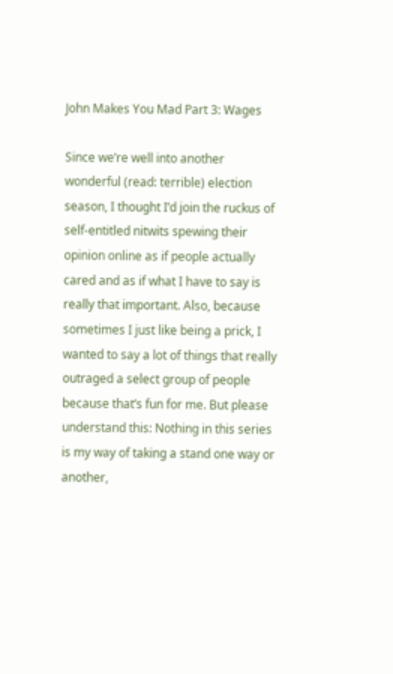John Makes You Mad Part 3: Wages

Since we’re well into another wonderful (read: terrible) election season, I thought I’d join the ruckus of self-entitled nitwits spewing their opinion online as if people actually cared and as if what I have to say is really that important. Also, because sometimes I just like being a prick, I wanted to say a lot of things that really outraged a select group of people because that’s fun for me. But please understand this: Nothing in this series is my way of taking a stand one way or another,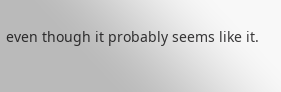even though it probably seems like it.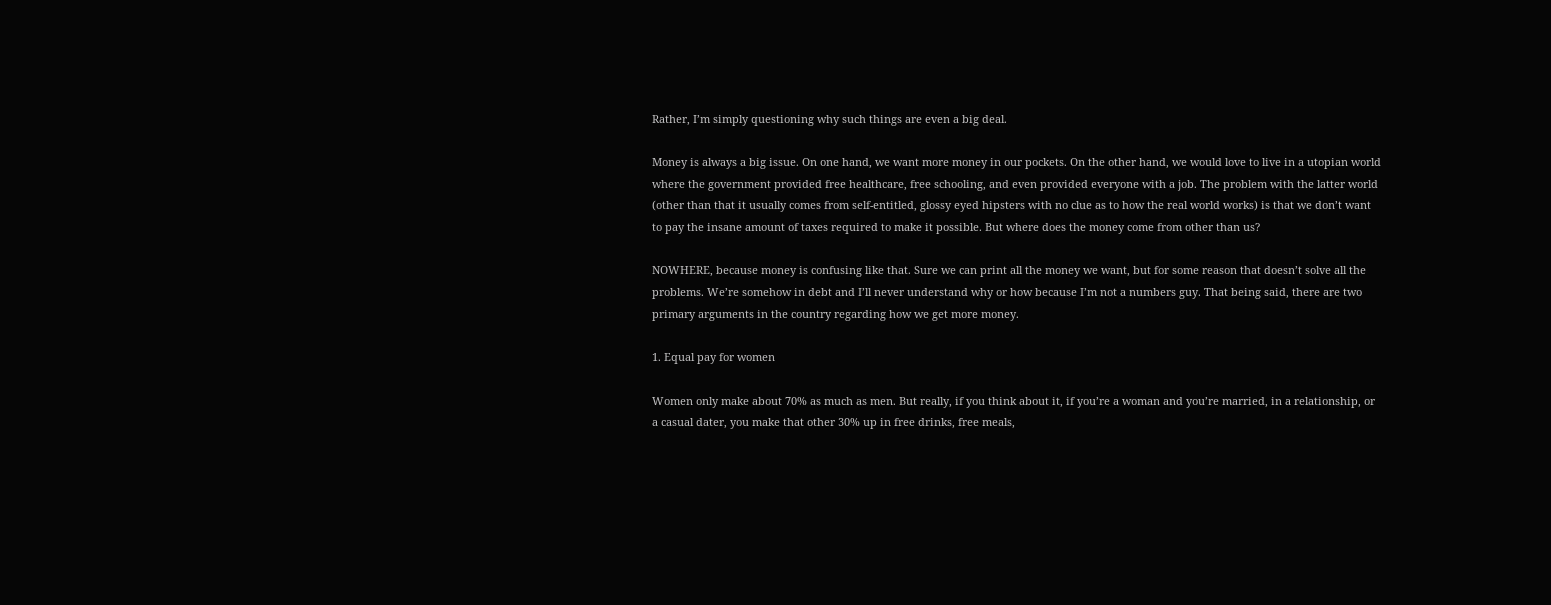Rather, I’m simply questioning why such things are even a big deal.

Money is always a big issue. On one hand, we want more money in our pockets. On the other hand, we would love to live in a utopian world where the government provided free healthcare, free schooling, and even provided everyone with a job. The problem with the latter world (other than that it usually comes from self-entitled, glossy eyed hipsters with no clue as to how the real world works) is that we don’t want to pay the insane amount of taxes required to make it possible. But where does the money come from other than us?

NOWHERE, because money is confusing like that. Sure we can print all the money we want, but for some reason that doesn’t solve all the problems. We’re somehow in debt and I’ll never understand why or how because I’m not a numbers guy. That being said, there are two primary arguments in the country regarding how we get more money.

1. Equal pay for women

Women only make about 70% as much as men. But really, if you think about it, if you’re a woman and you’re married, in a relationship, or a casual dater, you make that other 30% up in free drinks, free meals,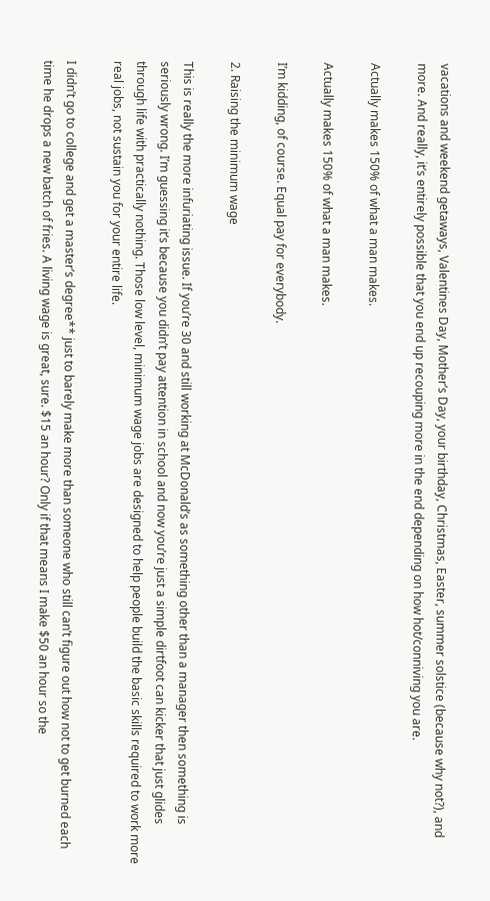vacations and weekend getaways, Valentines Day, Mother’s Day, your birthday, Christmas, Easter, summer solstice (because why not?), and more. And really, it’s entirely possible that you end up recouping more in the end depending on how hot/conniving you are.

Actually makes 150% of what a man makes.

Actually makes 150% of what a man makes.

I’m kidding, of course. Equal pay for everybody.

2. Raising the minimum wage

This is really the more infuriating issue. If you’re 30 and still working at McDonald’s as something other than a manager then something is seriously wrong. I’m guessing it’s because you didn’t pay attention in school and now you’re just a simple dirtfoot can kicker that just glides through life with practically nothing. Those low level, minimum wage jobs are designed to help people build the basic skills required to work more real jobs, not sustain you for your entire life.

I didn’t go to college and get a master’s degree** just to barely make more than someone who still can’t figure out how not to get burned each time he drops a new batch of fries. A living wage is great, sure. $15 an hour? Only if that means I make $50 an hour so the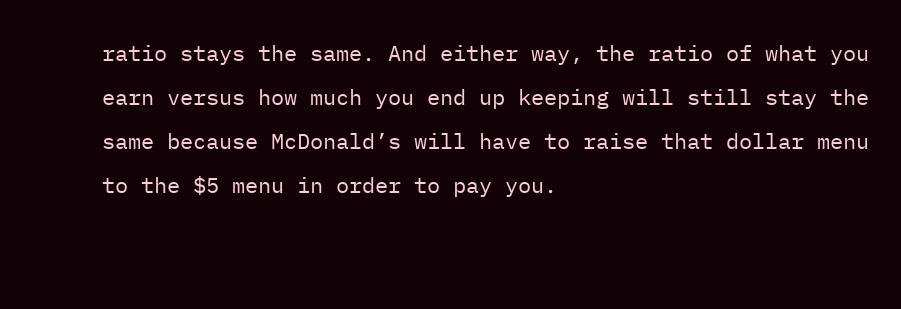ratio stays the same. And either way, the ratio of what you earn versus how much you end up keeping will still stay the same because McDonald’s will have to raise that dollar menu to the $5 menu in order to pay you.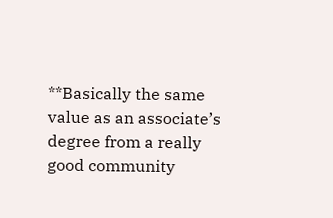**Basically the same value as an associate’s degree from a really good community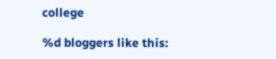college

%d bloggers like this: